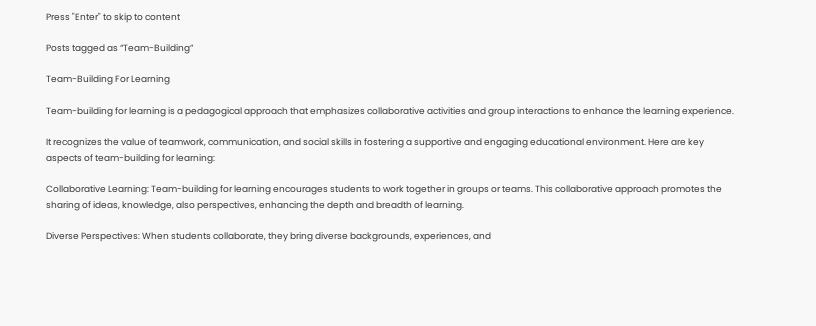Press "Enter" to skip to content

Posts tagged as “Team-Building”

Team-Building For Learning

Team-building for learning is a pedagogical approach that emphasizes collaborative activities and group interactions to enhance the learning experience.

It recognizes the value of teamwork, communication, and social skills in fostering a supportive and engaging educational environment. Here are key aspects of team-building for learning:

Collaborative Learning: Team-building for learning encourages students to work together in groups or teams. This collaborative approach promotes the sharing of ideas, knowledge, also perspectives, enhancing the depth and breadth of learning.

Diverse Perspectives: When students collaborate, they bring diverse backgrounds, experiences, and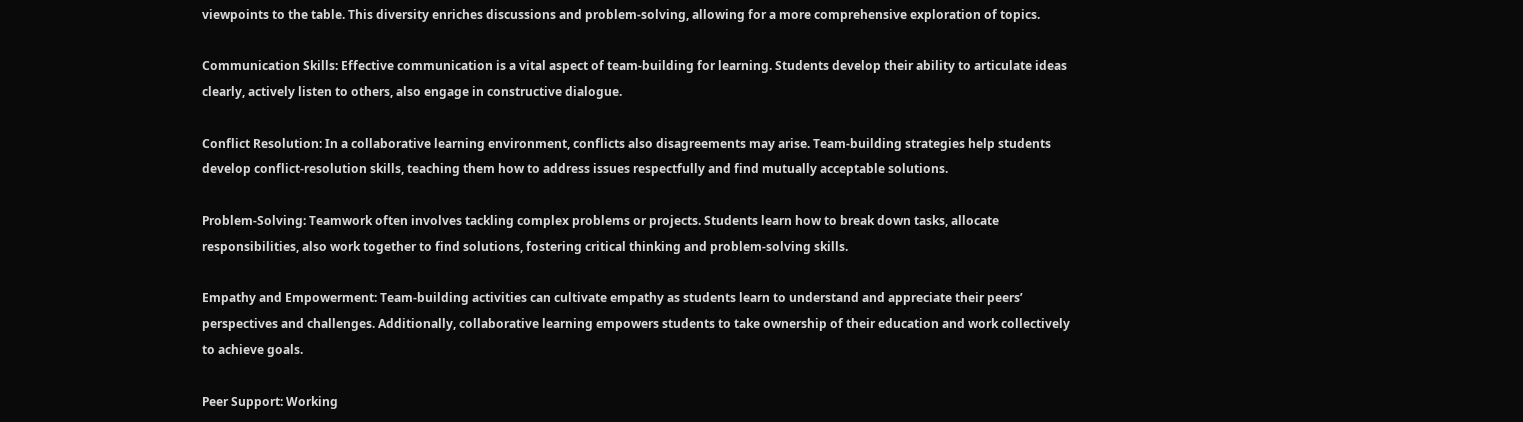viewpoints to the table. This diversity enriches discussions and problem-solving, allowing for a more comprehensive exploration of topics.

Communication Skills: Effective communication is a vital aspect of team-building for learning. Students develop their ability to articulate ideas clearly, actively listen to others, also engage in constructive dialogue.

Conflict Resolution: In a collaborative learning environment, conflicts also disagreements may arise. Team-building strategies help students develop conflict-resolution skills, teaching them how to address issues respectfully and find mutually acceptable solutions.

Problem-Solving: Teamwork often involves tackling complex problems or projects. Students learn how to break down tasks, allocate responsibilities, also work together to find solutions, fostering critical thinking and problem-solving skills.

Empathy and Empowerment: Team-building activities can cultivate empathy as students learn to understand and appreciate their peers’ perspectives and challenges. Additionally, collaborative learning empowers students to take ownership of their education and work collectively to achieve goals.

Peer Support: Working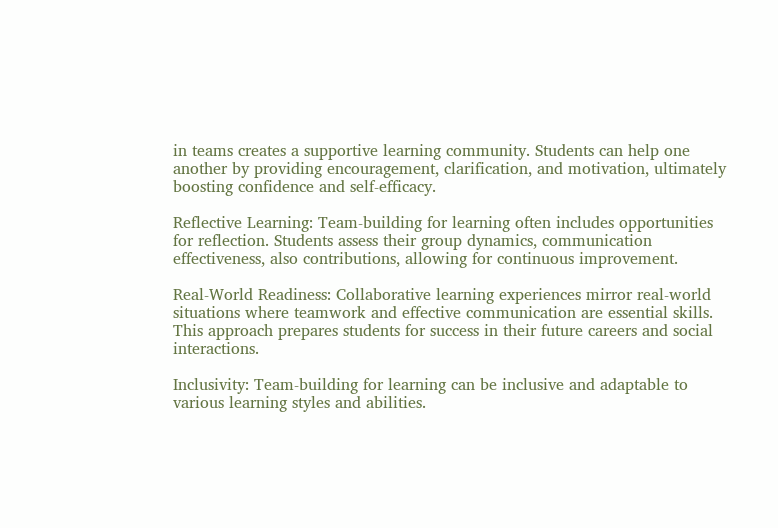in teams creates a supportive learning community. Students can help one another by providing encouragement, clarification, and motivation, ultimately boosting confidence and self-efficacy.

Reflective Learning: Team-building for learning often includes opportunities for reflection. Students assess their group dynamics, communication effectiveness, also contributions, allowing for continuous improvement.

Real-World Readiness: Collaborative learning experiences mirror real-world situations where teamwork and effective communication are essential skills. This approach prepares students for success in their future careers and social interactions.

Inclusivity: Team-building for learning can be inclusive and adaptable to various learning styles and abilities.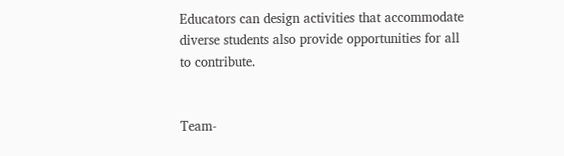Educators can design activities that accommodate diverse students also provide opportunities for all to contribute.


Team-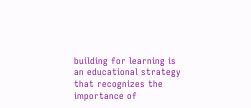building for learning is an educational strategy that recognizes the importance of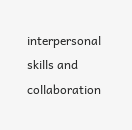interpersonal skills and collaboration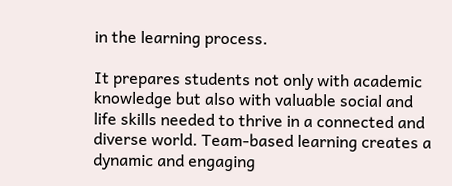in the learning process.

It prepares students not only with academic knowledge but also with valuable social and life skills needed to thrive in a connected and diverse world. Team-based learning creates a dynamic and engaging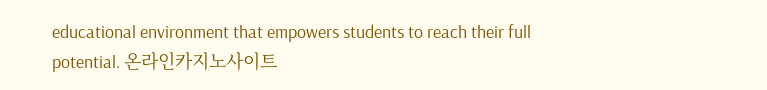educational environment that empowers students to reach their full potential. 온라인카지노사이트